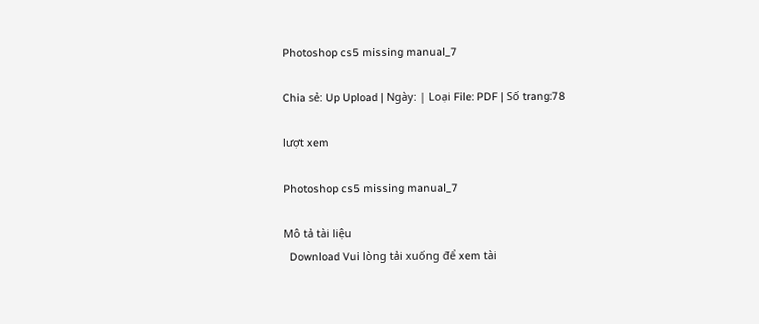Photoshop cs5 missing manual_7

Chia sẻ: Up Upload | Ngày: | Loại File: PDF | Số trang:78

lượt xem

Photoshop cs5 missing manual_7

Mô tả tài liệu
  Download Vui lòng tải xuống để xem tài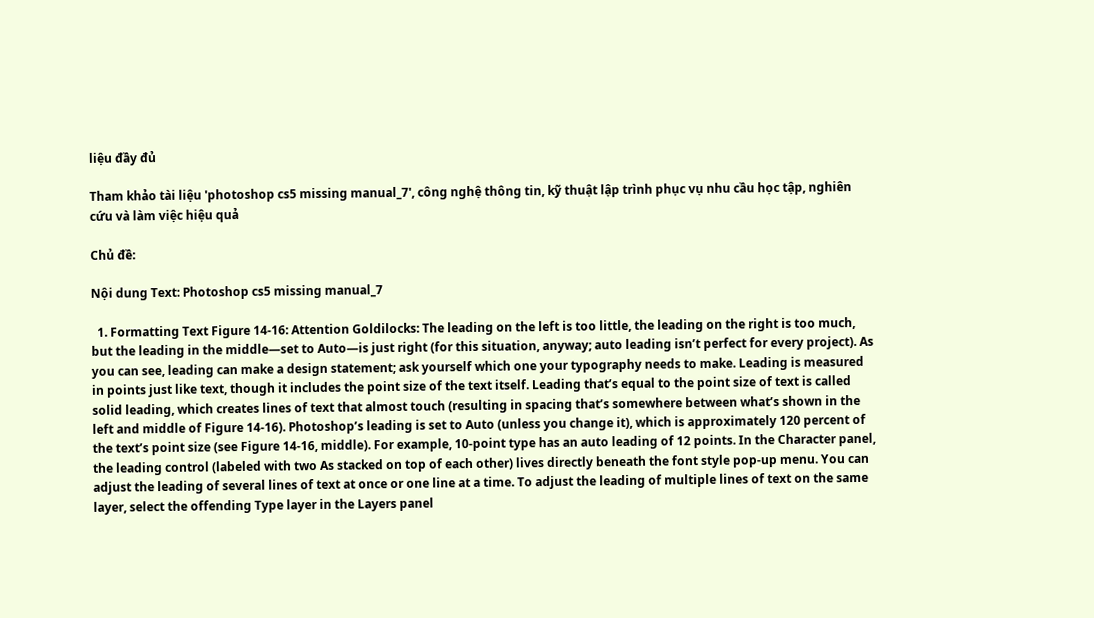liệu đầy đủ

Tham khảo tài liệu 'photoshop cs5 missing manual_7', công nghệ thông tin, kỹ thuật lập trình phục vụ nhu cầu học tập, nghiên cứu và làm việc hiệu quả

Chủ đề:

Nội dung Text: Photoshop cs5 missing manual_7

  1. Formatting Text Figure 14-16: Attention Goldilocks: The leading on the left is too little, the leading on the right is too much, but the leading in the middle—set to Auto—is just right (for this situation, anyway; auto leading isn’t perfect for every project). As you can see, leading can make a design statement; ask yourself which one your typography needs to make. Leading is measured in points just like text, though it includes the point size of the text itself. Leading that’s equal to the point size of text is called solid leading, which creates lines of text that almost touch (resulting in spacing that’s somewhere between what’s shown in the left and middle of Figure 14-16). Photoshop’s leading is set to Auto (unless you change it), which is approximately 120 percent of the text’s point size (see Figure 14-16, middle). For example, 10-point type has an auto leading of 12 points. In the Character panel, the leading control (labeled with two As stacked on top of each other) lives directly beneath the font style pop-up menu. You can adjust the leading of several lines of text at once or one line at a time. To adjust the leading of multiple lines of text on the same layer, select the offending Type layer in the Layers panel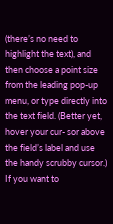(there’s no need to highlight the text), and then choose a point size from the leading pop-up menu, or type directly into the text field. (Better yet, hover your cur- sor above the field’s label and use the handy scrubby cursor.) If you want to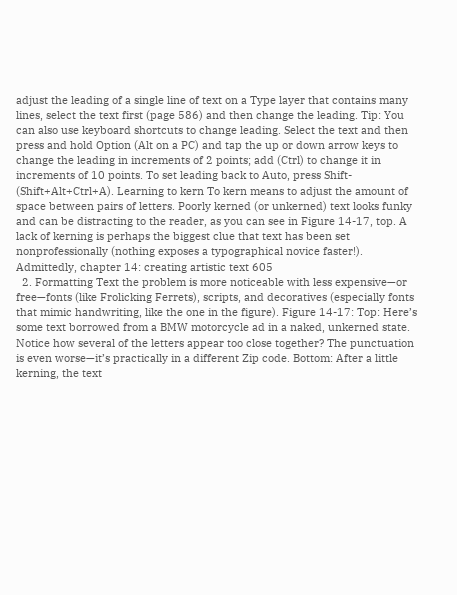adjust the leading of a single line of text on a Type layer that contains many lines, select the text first (page 586) and then change the leading. Tip: You can also use keyboard shortcuts to change leading. Select the text and then press and hold Option (Alt on a PC) and tap the up or down arrow keys to change the leading in increments of 2 points; add (Ctrl) to change it in increments of 10 points. To set leading back to Auto, press Shift- (Shift+Alt+Ctrl+A). Learning to kern To kern means to adjust the amount of space between pairs of letters. Poorly kerned (or unkerned) text looks funky and can be distracting to the reader, as you can see in Figure 14-17, top. A lack of kerning is perhaps the biggest clue that text has been set nonprofessionally (nothing exposes a typographical novice faster!). Admittedly, chapter 14: creating artistic text 605
  2. Formatting Text the problem is more noticeable with less expensive—or free—fonts (like Frolicking Ferrets), scripts, and decoratives (especially fonts that mimic handwriting, like the one in the figure). Figure 14-17: Top: Here’s some text borrowed from a BMW motorcycle ad in a naked, unkerned state. Notice how several of the letters appear too close together? The punctuation is even worse—it’s practically in a different Zip code. Bottom: After a little kerning, the text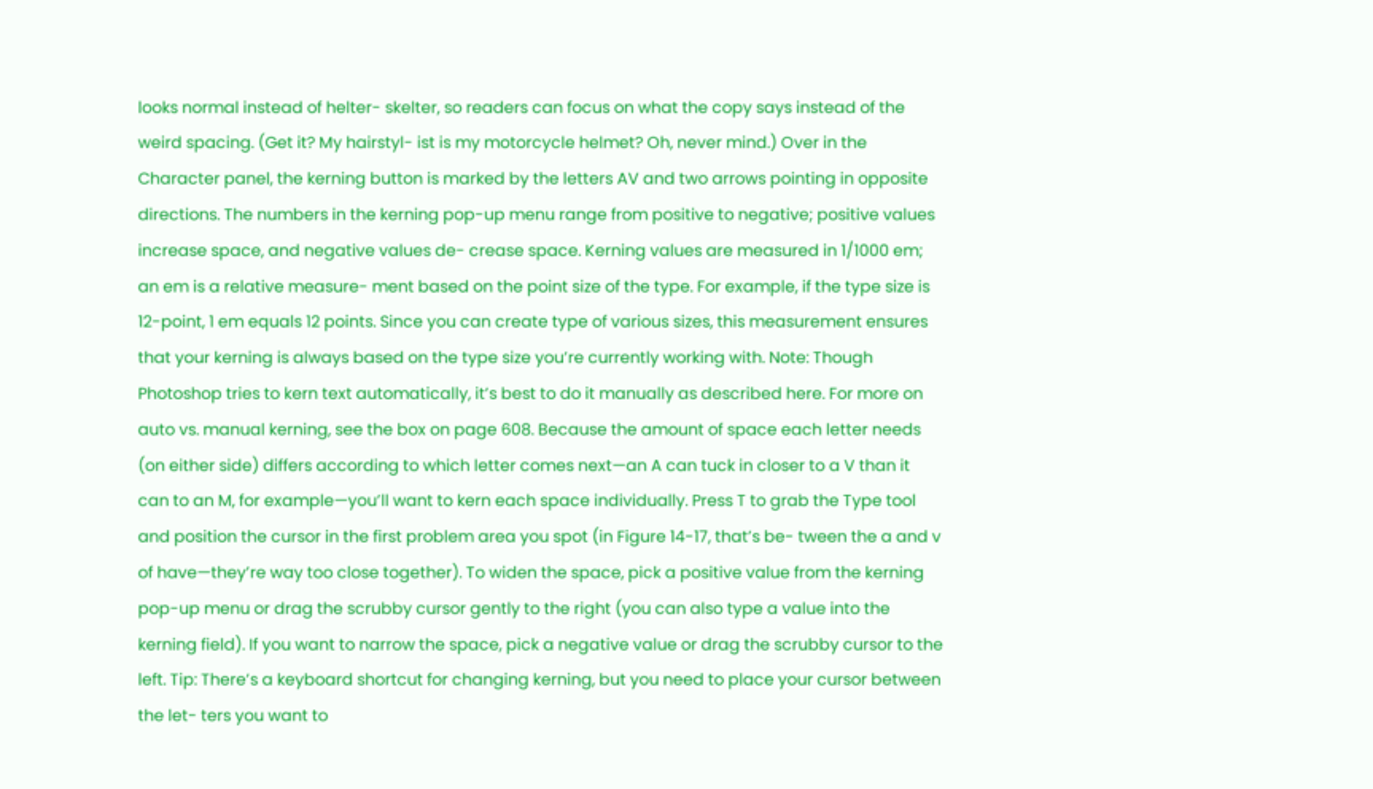looks normal instead of helter- skelter, so readers can focus on what the copy says instead of the weird spacing. (Get it? My hairstyl- ist is my motorcycle helmet? Oh, never mind.) Over in the Character panel, the kerning button is marked by the letters AV and two arrows pointing in opposite directions. The numbers in the kerning pop-up menu range from positive to negative; positive values increase space, and negative values de- crease space. Kerning values are measured in 1/1000 em; an em is a relative measure- ment based on the point size of the type. For example, if the type size is 12-point, 1 em equals 12 points. Since you can create type of various sizes, this measurement ensures that your kerning is always based on the type size you’re currently working with. Note: Though Photoshop tries to kern text automatically, it’s best to do it manually as described here. For more on auto vs. manual kerning, see the box on page 608. Because the amount of space each letter needs (on either side) differs according to which letter comes next—an A can tuck in closer to a V than it can to an M, for example—you’ll want to kern each space individually. Press T to grab the Type tool and position the cursor in the first problem area you spot (in Figure 14-17, that’s be- tween the a and v of have—they’re way too close together). To widen the space, pick a positive value from the kerning pop-up menu or drag the scrubby cursor gently to the right (you can also type a value into the kerning field). If you want to narrow the space, pick a negative value or drag the scrubby cursor to the left. Tip: There’s a keyboard shortcut for changing kerning, but you need to place your cursor between the let- ters you want to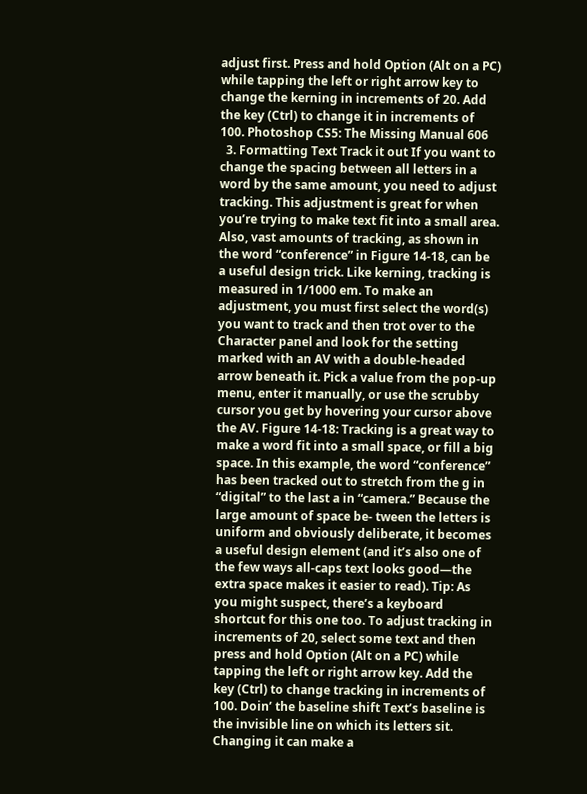adjust first. Press and hold Option (Alt on a PC) while tapping the left or right arrow key to change the kerning in increments of 20. Add the key (Ctrl) to change it in increments of 100. Photoshop CS5: The Missing Manual 606
  3. Formatting Text Track it out If you want to change the spacing between all letters in a word by the same amount, you need to adjust tracking. This adjustment is great for when you’re trying to make text fit into a small area. Also, vast amounts of tracking, as shown in the word “conference” in Figure 14-18, can be a useful design trick. Like kerning, tracking is measured in 1/1000 em. To make an adjustment, you must first select the word(s) you want to track and then trot over to the Character panel and look for the setting marked with an AV with a double-headed arrow beneath it. Pick a value from the pop-up menu, enter it manually, or use the scrubby cursor you get by hovering your cursor above the AV. Figure 14-18: Tracking is a great way to make a word fit into a small space, or fill a big space. In this example, the word “conference” has been tracked out to stretch from the g in “digital” to the last a in “camera.” Because the large amount of space be- tween the letters is uniform and obviously deliberate, it becomes a useful design element (and it’s also one of the few ways all-caps text looks good—the extra space makes it easier to read). Tip: As you might suspect, there’s a keyboard shortcut for this one too. To adjust tracking in increments of 20, select some text and then press and hold Option (Alt on a PC) while tapping the left or right arrow key. Add the key (Ctrl) to change tracking in increments of 100. Doin’ the baseline shift Text’s baseline is the invisible line on which its letters sit. Changing it can make a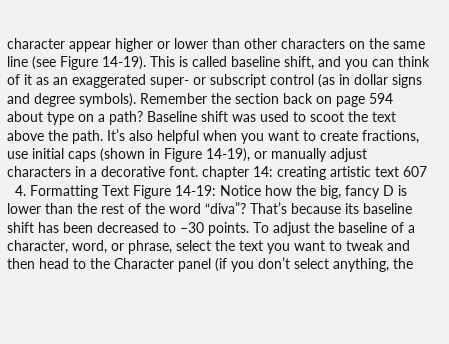character appear higher or lower than other characters on the same line (see Figure 14-19). This is called baseline shift, and you can think of it as an exaggerated super- or subscript control (as in dollar signs and degree symbols). Remember the section back on page 594 about type on a path? Baseline shift was used to scoot the text above the path. It’s also helpful when you want to create fractions, use initial caps (shown in Figure 14-19), or manually adjust characters in a decorative font. chapter 14: creating artistic text 607
  4. Formatting Text Figure 14-19: Notice how the big, fancy D is lower than the rest of the word “diva”? That’s because its baseline shift has been decreased to –30 points. To adjust the baseline of a character, word, or phrase, select the text you want to tweak and then head to the Character panel (if you don’t select anything, the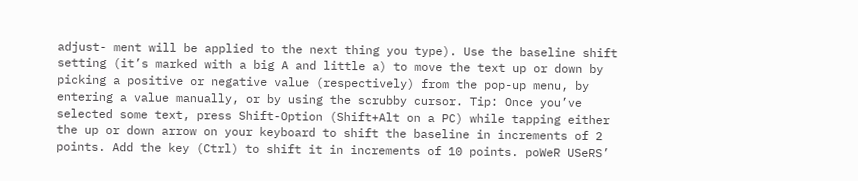adjust- ment will be applied to the next thing you type). Use the baseline shift setting (it’s marked with a big A and little a) to move the text up or down by picking a positive or negative value (respectively) from the pop-up menu, by entering a value manually, or by using the scrubby cursor. Tip: Once you’ve selected some text, press Shift-Option (Shift+Alt on a PC) while tapping either the up or down arrow on your keyboard to shift the baseline in increments of 2 points. Add the key (Ctrl) to shift it in increments of 10 points. poWeR USeRS’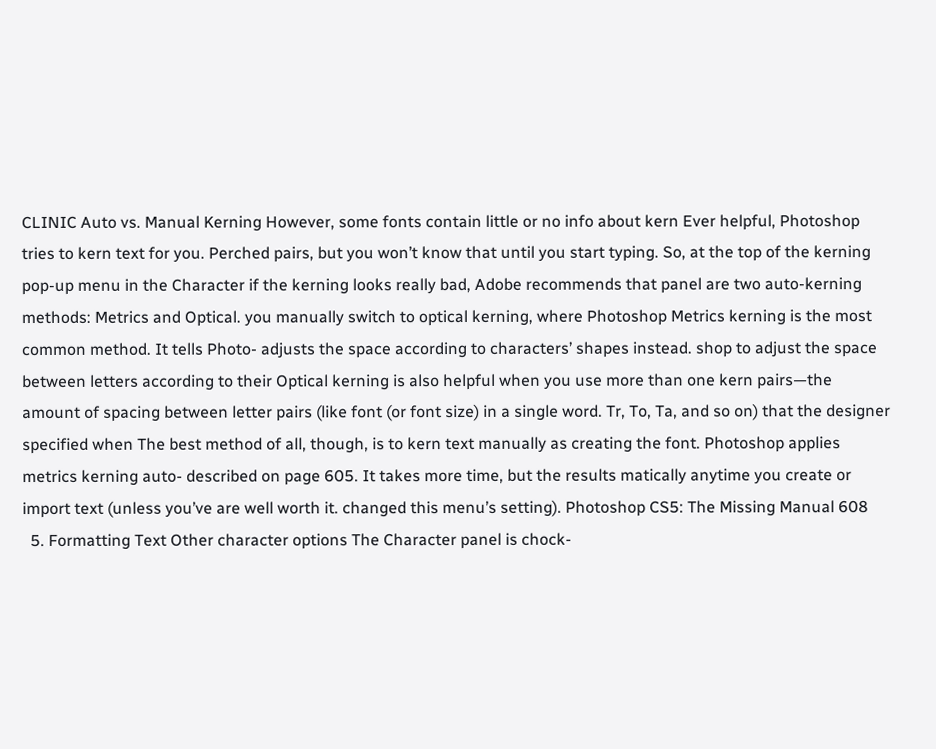CLINIC Auto vs. Manual Kerning However, some fonts contain little or no info about kern Ever helpful, Photoshop tries to kern text for you. Perched pairs, but you won’t know that until you start typing. So, at the top of the kerning pop-up menu in the Character if the kerning looks really bad, Adobe recommends that panel are two auto-kerning methods: Metrics and Optical. you manually switch to optical kerning, where Photoshop Metrics kerning is the most common method. It tells Photo- adjusts the space according to characters’ shapes instead. shop to adjust the space between letters according to their Optical kerning is also helpful when you use more than one kern pairs—the amount of spacing between letter pairs (like font (or font size) in a single word. Tr, To, Ta, and so on) that the designer specified when The best method of all, though, is to kern text manually as creating the font. Photoshop applies metrics kerning auto- described on page 605. It takes more time, but the results matically anytime you create or import text (unless you’ve are well worth it. changed this menu’s setting). Photoshop CS5: The Missing Manual 608
  5. Formatting Text Other character options The Character panel is chock-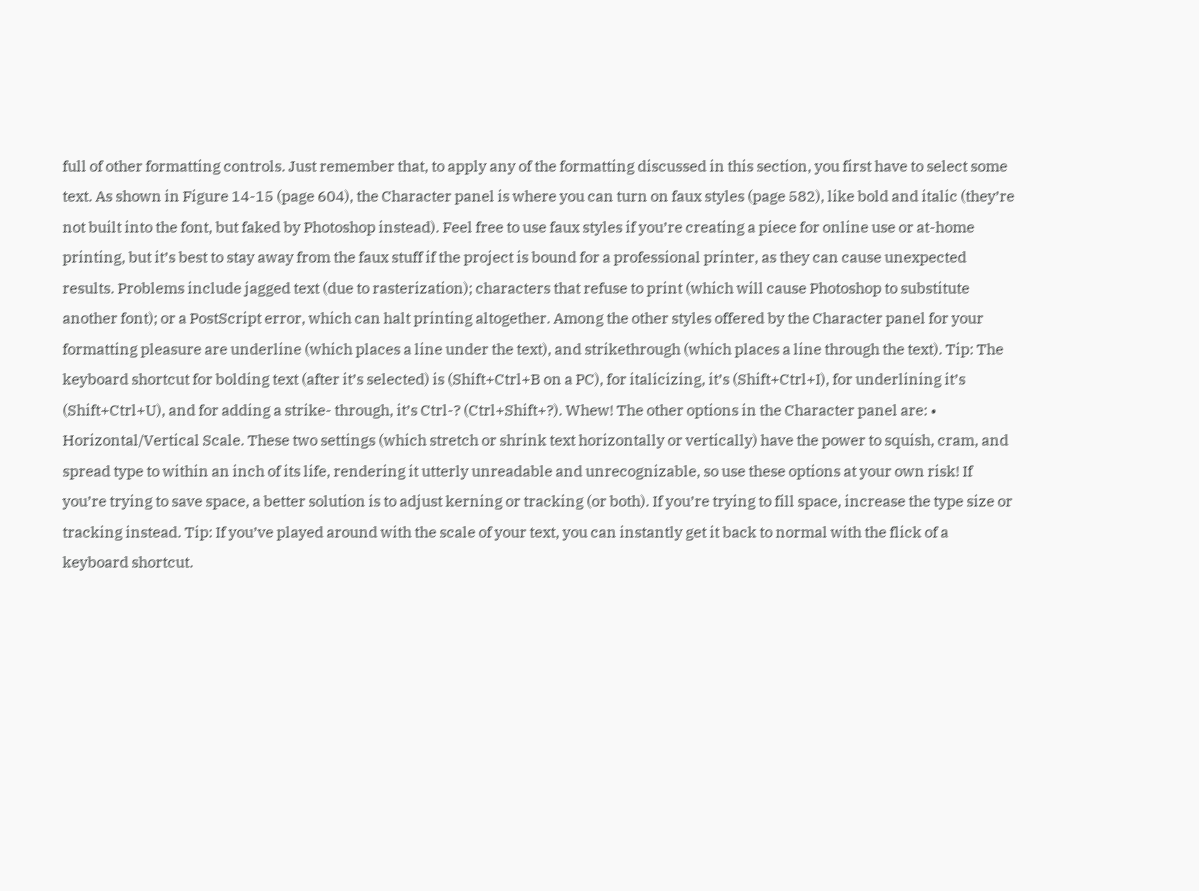full of other formatting controls. Just remember that, to apply any of the formatting discussed in this section, you first have to select some text. As shown in Figure 14-15 (page 604), the Character panel is where you can turn on faux styles (page 582), like bold and italic (they’re not built into the font, but faked by Photoshop instead). Feel free to use faux styles if you’re creating a piece for online use or at-home printing, but it’s best to stay away from the faux stuff if the project is bound for a professional printer, as they can cause unexpected results. Problems include jagged text (due to rasterization); characters that refuse to print (which will cause Photoshop to substitute another font); or a PostScript error, which can halt printing altogether. Among the other styles offered by the Character panel for your formatting pleasure are underline (which places a line under the text), and strikethrough (which places a line through the text). Tip: The keyboard shortcut for bolding text (after it’s selected) is (Shift+Ctrl+B on a PC), for italicizing, it’s (Shift+Ctrl+I), for underlining it’s (Shift+Ctrl+U), and for adding a strike- through, it’s Ctrl-? (Ctrl+Shift+?). Whew! The other options in the Character panel are: • Horizontal/Vertical Scale. These two settings (which stretch or shrink text horizontally or vertically) have the power to squish, cram, and spread type to within an inch of its life, rendering it utterly unreadable and unrecognizable, so use these options at your own risk! If you’re trying to save space, a better solution is to adjust kerning or tracking (or both). If you’re trying to fill space, increase the type size or tracking instead. Tip: If you’ve played around with the scale of your text, you can instantly get it back to normal with the flick of a keyboard shortcut.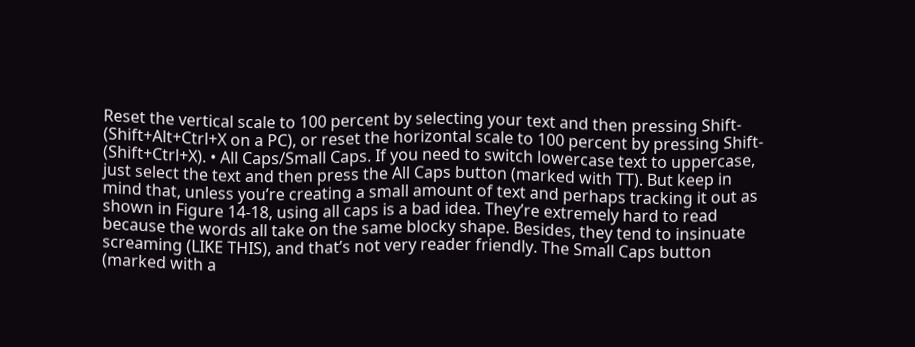Reset the vertical scale to 100 percent by selecting your text and then pressing Shift- (Shift+Alt+Ctrl+X on a PC), or reset the horizontal scale to 100 percent by pressing Shift- (Shift+Ctrl+X). • All Caps/Small Caps. If you need to switch lowercase text to uppercase, just select the text and then press the All Caps button (marked with TT). But keep in mind that, unless you’re creating a small amount of text and perhaps tracking it out as shown in Figure 14-18, using all caps is a bad idea. They’re extremely hard to read because the words all take on the same blocky shape. Besides, they tend to insinuate screaming (LIKE THIS), and that’s not very reader friendly. The Small Caps button (marked with a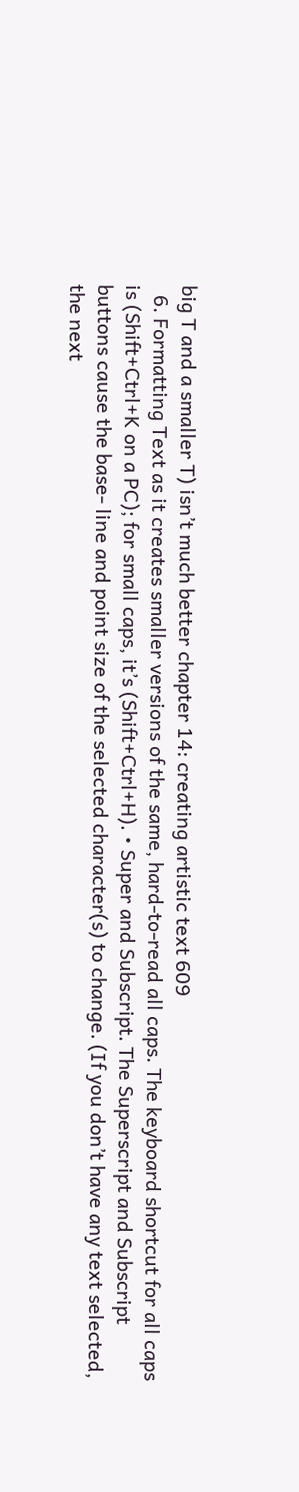big T and a smaller T) isn’t much better chapter 14: creating artistic text 609
  6. Formatting Text as it creates smaller versions of the same, hard-to-read all caps. The keyboard shortcut for all caps is (Shift+Ctrl+K on a PC); for small caps, it’s (Shift+Ctrl+H). • Super and Subscript. The Superscript and Subscript buttons cause the base- line and point size of the selected character(s) to change. (If you don’t have any text selected, the next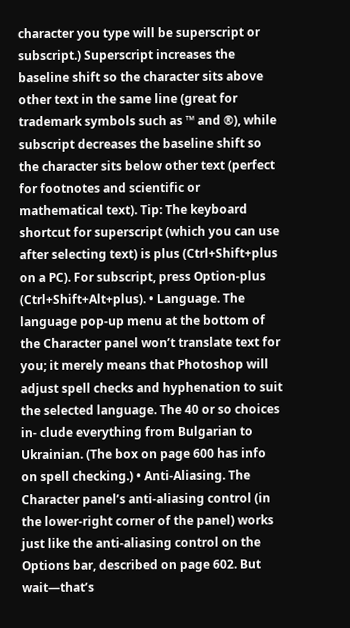character you type will be superscript or subscript.) Superscript increases the baseline shift so the character sits above other text in the same line (great for trademark symbols such as ™ and ®), while subscript decreases the baseline shift so the character sits below other text (perfect for footnotes and scientific or mathematical text). Tip: The keyboard shortcut for superscript (which you can use after selecting text) is plus (Ctrl+Shift+plus on a PC). For subscript, press Option-plus (Ctrl+Shift+Alt+plus). • Language. The language pop-up menu at the bottom of the Character panel won’t translate text for you; it merely means that Photoshop will adjust spell checks and hyphenation to suit the selected language. The 40 or so choices in- clude everything from Bulgarian to Ukrainian. (The box on page 600 has info on spell checking.) • Anti-Aliasing. The Character panel’s anti-aliasing control (in the lower-right corner of the panel) works just like the anti-aliasing control on the Options bar, described on page 602. But wait—that’s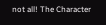not all! The Character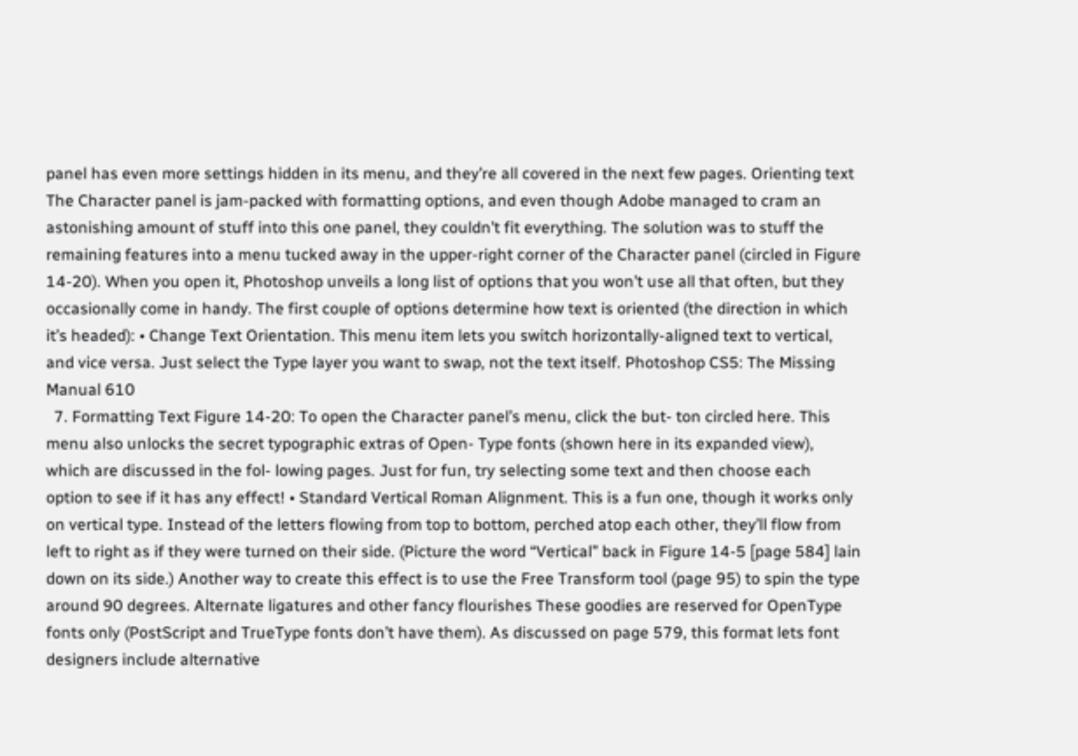panel has even more settings hidden in its menu, and they’re all covered in the next few pages. Orienting text The Character panel is jam-packed with formatting options, and even though Adobe managed to cram an astonishing amount of stuff into this one panel, they couldn’t fit everything. The solution was to stuff the remaining features into a menu tucked away in the upper-right corner of the Character panel (circled in Figure 14-20). When you open it, Photoshop unveils a long list of options that you won’t use all that often, but they occasionally come in handy. The first couple of options determine how text is oriented (the direction in which it’s headed): • Change Text Orientation. This menu item lets you switch horizontally-aligned text to vertical, and vice versa. Just select the Type layer you want to swap, not the text itself. Photoshop CS5: The Missing Manual 610
  7. Formatting Text Figure 14-20: To open the Character panel’s menu, click the but- ton circled here. This menu also unlocks the secret typographic extras of Open- Type fonts (shown here in its expanded view), which are discussed in the fol- lowing pages. Just for fun, try selecting some text and then choose each option to see if it has any effect! • Standard Vertical Roman Alignment. This is a fun one, though it works only on vertical type. Instead of the letters flowing from top to bottom, perched atop each other, they’ll flow from left to right as if they were turned on their side. (Picture the word “Vertical” back in Figure 14-5 [page 584] lain down on its side.) Another way to create this effect is to use the Free Transform tool (page 95) to spin the type around 90 degrees. Alternate ligatures and other fancy flourishes These goodies are reserved for OpenType fonts only (PostScript and TrueType fonts don’t have them). As discussed on page 579, this format lets font designers include alternative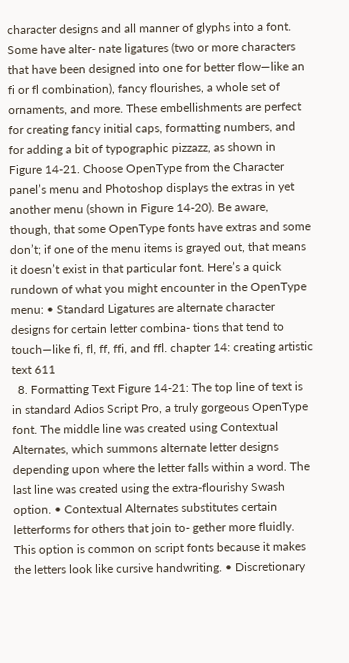character designs and all manner of glyphs into a font. Some have alter- nate ligatures (two or more characters that have been designed into one for better flow—like an fi or fl combination), fancy flourishes, a whole set of ornaments, and more. These embellishments are perfect for creating fancy initial caps, formatting numbers, and for adding a bit of typographic pizzazz, as shown in Figure 14-21. Choose OpenType from the Character panel’s menu and Photoshop displays the extras in yet another menu (shown in Figure 14-20). Be aware, though, that some OpenType fonts have extras and some don’t; if one of the menu items is grayed out, that means it doesn’t exist in that particular font. Here’s a quick rundown of what you might encounter in the OpenType menu: • Standard Ligatures are alternate character designs for certain letter combina- tions that tend to touch—like fi, fl, ff, ffi, and ffl. chapter 14: creating artistic text 611
  8. Formatting Text Figure 14-21: The top line of text is in standard Adios Script Pro, a truly gorgeous OpenType font. The middle line was created using Contextual Alternates, which summons alternate letter designs depending upon where the letter falls within a word. The last line was created using the extra-flourishy Swash option. • Contextual Alternates substitutes certain letterforms for others that join to- gether more fluidly. This option is common on script fonts because it makes the letters look like cursive handwriting. • Discretionary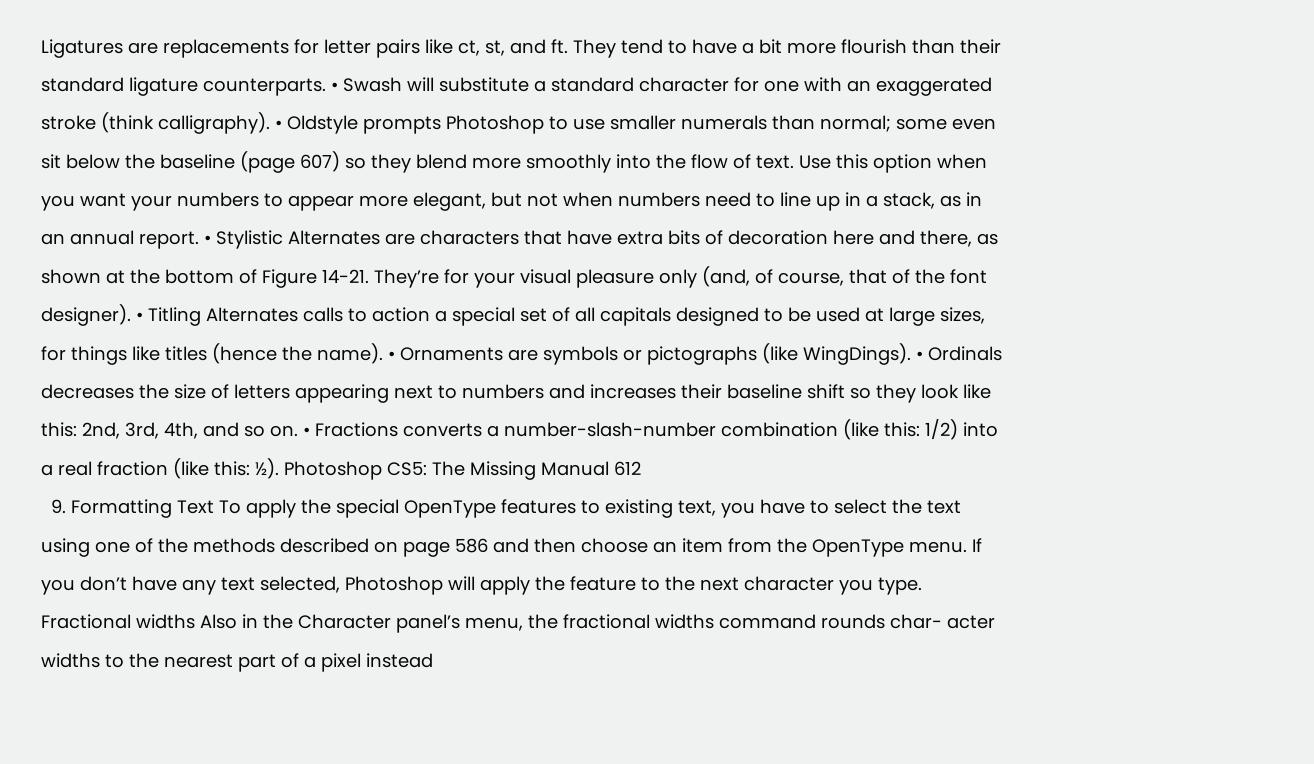Ligatures are replacements for letter pairs like ct, st, and ft. They tend to have a bit more flourish than their standard ligature counterparts. • Swash will substitute a standard character for one with an exaggerated stroke (think calligraphy). • Oldstyle prompts Photoshop to use smaller numerals than normal; some even sit below the baseline (page 607) so they blend more smoothly into the flow of text. Use this option when you want your numbers to appear more elegant, but not when numbers need to line up in a stack, as in an annual report. • Stylistic Alternates are characters that have extra bits of decoration here and there, as shown at the bottom of Figure 14-21. They’re for your visual pleasure only (and, of course, that of the font designer). • Titling Alternates calls to action a special set of all capitals designed to be used at large sizes, for things like titles (hence the name). • Ornaments are symbols or pictographs (like WingDings). • Ordinals decreases the size of letters appearing next to numbers and increases their baseline shift so they look like this: 2nd, 3rd, 4th, and so on. • Fractions converts a number-slash-number combination (like this: 1/2) into a real fraction (like this: ½). Photoshop CS5: The Missing Manual 612
  9. Formatting Text To apply the special OpenType features to existing text, you have to select the text using one of the methods described on page 586 and then choose an item from the OpenType menu. If you don’t have any text selected, Photoshop will apply the feature to the next character you type. Fractional widths Also in the Character panel’s menu, the fractional widths command rounds char- acter widths to the nearest part of a pixel instead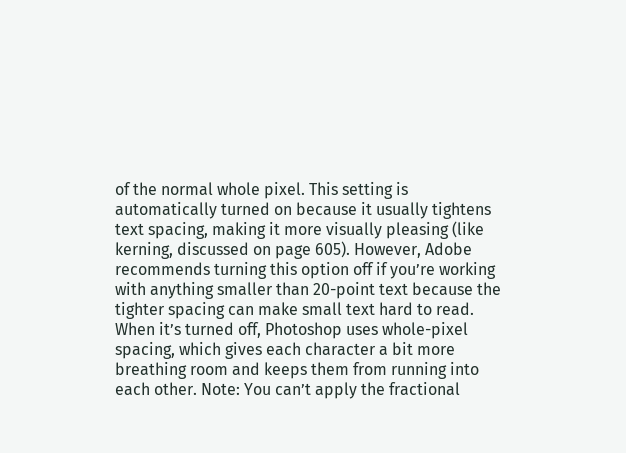of the normal whole pixel. This setting is automatically turned on because it usually tightens text spacing, making it more visually pleasing (like kerning, discussed on page 605). However, Adobe recommends turning this option off if you’re working with anything smaller than 20-point text because the tighter spacing can make small text hard to read. When it’s turned off, Photoshop uses whole-pixel spacing, which gives each character a bit more breathing room and keeps them from running into each other. Note: You can’t apply the fractional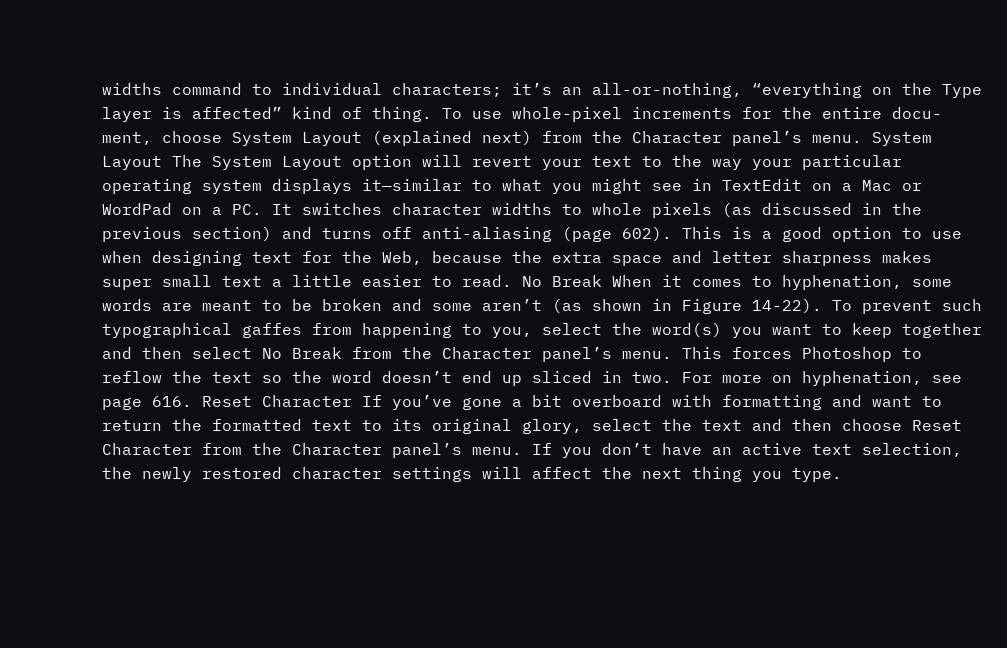widths command to individual characters; it’s an all-or-nothing, “everything on the Type layer is affected” kind of thing. To use whole-pixel increments for the entire docu- ment, choose System Layout (explained next) from the Character panel’s menu. System Layout The System Layout option will revert your text to the way your particular operating system displays it—similar to what you might see in TextEdit on a Mac or WordPad on a PC. It switches character widths to whole pixels (as discussed in the previous section) and turns off anti-aliasing (page 602). This is a good option to use when designing text for the Web, because the extra space and letter sharpness makes super small text a little easier to read. No Break When it comes to hyphenation, some words are meant to be broken and some aren’t (as shown in Figure 14-22). To prevent such typographical gaffes from happening to you, select the word(s) you want to keep together and then select No Break from the Character panel’s menu. This forces Photoshop to reflow the text so the word doesn’t end up sliced in two. For more on hyphenation, see page 616. Reset Character If you’ve gone a bit overboard with formatting and want to return the formatted text to its original glory, select the text and then choose Reset Character from the Character panel’s menu. If you don’t have an active text selection, the newly restored character settings will affect the next thing you type.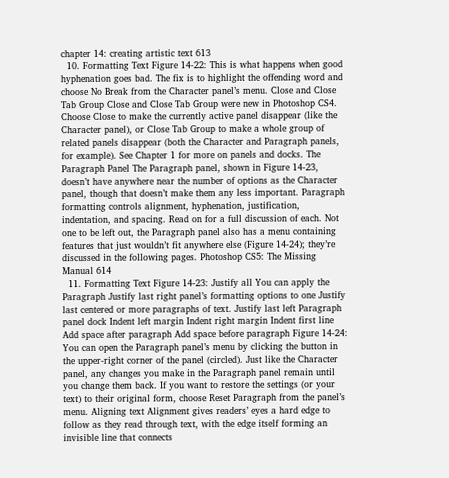chapter 14: creating artistic text 613
  10. Formatting Text Figure 14-22: This is what happens when good hyphenation goes bad. The fix is to highlight the offending word and choose No Break from the Character panel’s menu. Close and Close Tab Group Close and Close Tab Group were new in Photoshop CS4. Choose Close to make the currently active panel disappear (like the Character panel), or Close Tab Group to make a whole group of related panels disappear (both the Character and Paragraph panels, for example). See Chapter 1 for more on panels and docks. The Paragraph Panel The Paragraph panel, shown in Figure 14-23, doesn’t have anywhere near the number of options as the Character panel, though that doesn’t make them any less important. Paragraph formatting controls alignment, hyphenation, justification, indentation, and spacing. Read on for a full discussion of each. Not one to be left out, the Paragraph panel also has a menu containing features that just wouldn’t fit anywhere else (Figure 14-24); they’re discussed in the following pages. Photoshop CS5: The Missing Manual 614
  11. Formatting Text Figure 14-23: Justify all You can apply the Paragraph Justify last right panel’s formatting options to one Justify last centered or more paragraphs of text. Justify last left Paragraph panel dock Indent left margin Indent right margin Indent first line Add space after paragraph Add space before paragraph Figure 14-24: You can open the Paragraph panel’s menu by clicking the button in the upper-right corner of the panel (circled). Just like the Character panel, any changes you make in the Paragraph panel remain until you change them back. If you want to restore the settings (or your text) to their original form, choose Reset Paragraph from the panel’s menu. Aligning text Alignment gives readers’ eyes a hard edge to follow as they read through text, with the edge itself forming an invisible line that connects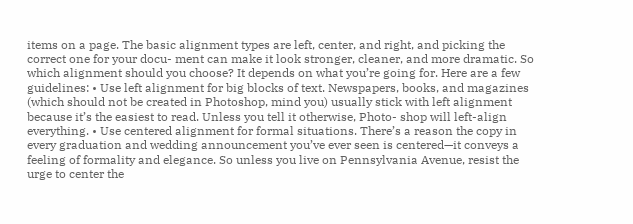items on a page. The basic alignment types are left, center, and right, and picking the correct one for your docu- ment can make it look stronger, cleaner, and more dramatic. So which alignment should you choose? It depends on what you’re going for. Here are a few guidelines: • Use left alignment for big blocks of text. Newspapers, books, and magazines (which should not be created in Photoshop, mind you) usually stick with left alignment because it’s the easiest to read. Unless you tell it otherwise, Photo- shop will left-align everything. • Use centered alignment for formal situations. There’s a reason the copy in every graduation and wedding announcement you’ve ever seen is centered—it conveys a feeling of formality and elegance. So unless you live on Pennsylvania Avenue, resist the urge to center the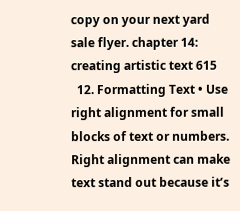copy on your next yard sale flyer. chapter 14: creating artistic text 615
  12. Formatting Text • Use right alignment for small blocks of text or numbers. Right alignment can make text stand out because it’s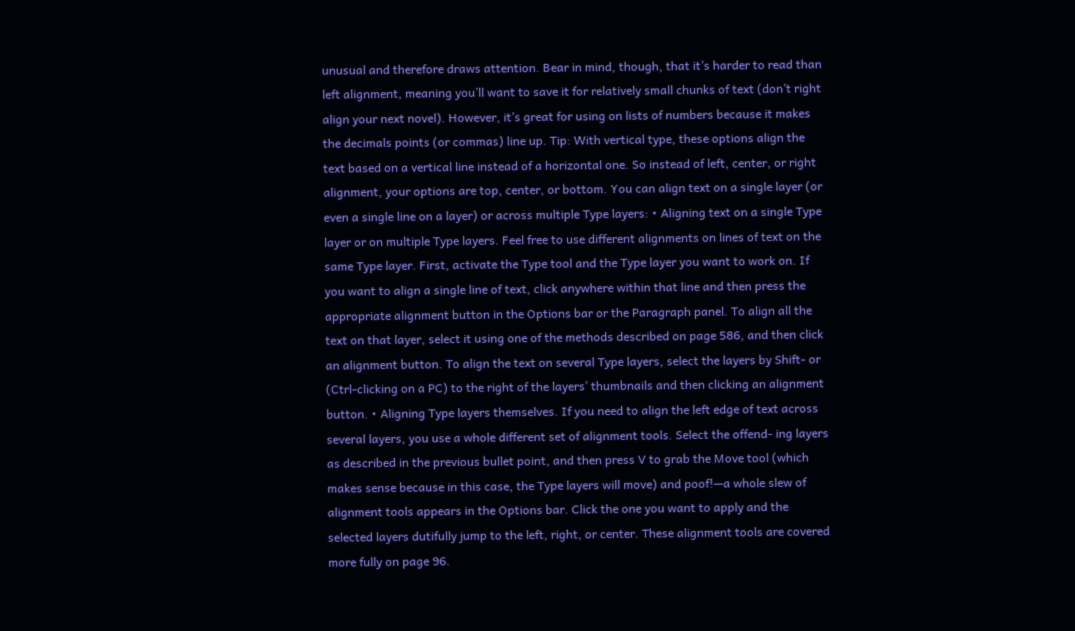unusual and therefore draws attention. Bear in mind, though, that it’s harder to read than left alignment, meaning you’ll want to save it for relatively small chunks of text (don’t right align your next novel). However, it’s great for using on lists of numbers because it makes the decimals points (or commas) line up. Tip: With vertical type, these options align the text based on a vertical line instead of a horizontal one. So instead of left, center, or right alignment, your options are top, center, or bottom. You can align text on a single layer (or even a single line on a layer) or across multiple Type layers: • Aligning text on a single Type layer or on multiple Type layers. Feel free to use different alignments on lines of text on the same Type layer. First, activate the Type tool and the Type layer you want to work on. If you want to align a single line of text, click anywhere within that line and then press the appropriate alignment button in the Options bar or the Paragraph panel. To align all the text on that layer, select it using one of the methods described on page 586, and then click an alignment button. To align the text on several Type layers, select the layers by Shift- or (Ctrl-clicking on a PC) to the right of the layers’ thumbnails and then clicking an alignment button. • Aligning Type layers themselves. If you need to align the left edge of text across several layers, you use a whole different set of alignment tools. Select the offend- ing layers as described in the previous bullet point, and then press V to grab the Move tool (which makes sense because in this case, the Type layers will move) and poof!—a whole slew of alignment tools appears in the Options bar. Click the one you want to apply and the selected layers dutifully jump to the left, right, or center. These alignment tools are covered more fully on page 96.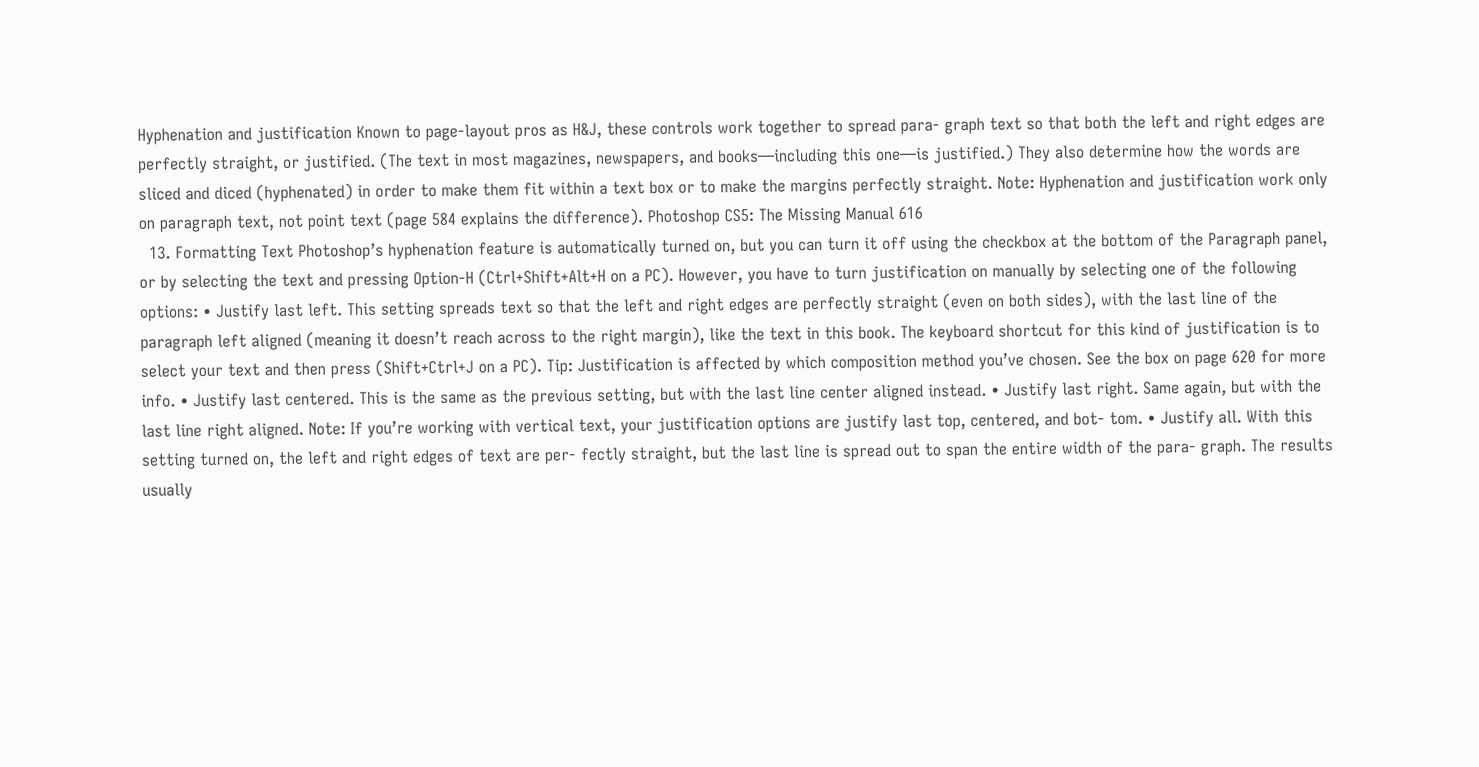Hyphenation and justification Known to page-layout pros as H&J, these controls work together to spread para- graph text so that both the left and right edges are perfectly straight, or justified. (The text in most magazines, newspapers, and books—including this one—is justified.) They also determine how the words are sliced and diced (hyphenated) in order to make them fit within a text box or to make the margins perfectly straight. Note: Hyphenation and justification work only on paragraph text, not point text (page 584 explains the difference). Photoshop CS5: The Missing Manual 616
  13. Formatting Text Photoshop’s hyphenation feature is automatically turned on, but you can turn it off using the checkbox at the bottom of the Paragraph panel, or by selecting the text and pressing Option-H (Ctrl+Shift+Alt+H on a PC). However, you have to turn justification on manually by selecting one of the following options: • Justify last left. This setting spreads text so that the left and right edges are perfectly straight (even on both sides), with the last line of the paragraph left aligned (meaning it doesn’t reach across to the right margin), like the text in this book. The keyboard shortcut for this kind of justification is to select your text and then press (Shift+Ctrl+J on a PC). Tip: Justification is affected by which composition method you’ve chosen. See the box on page 620 for more info. • Justify last centered. This is the same as the previous setting, but with the last line center aligned instead. • Justify last right. Same again, but with the last line right aligned. Note: If you’re working with vertical text, your justification options are justify last top, centered, and bot- tom. • Justify all. With this setting turned on, the left and right edges of text are per- fectly straight, but the last line is spread out to span the entire width of the para- graph. The results usually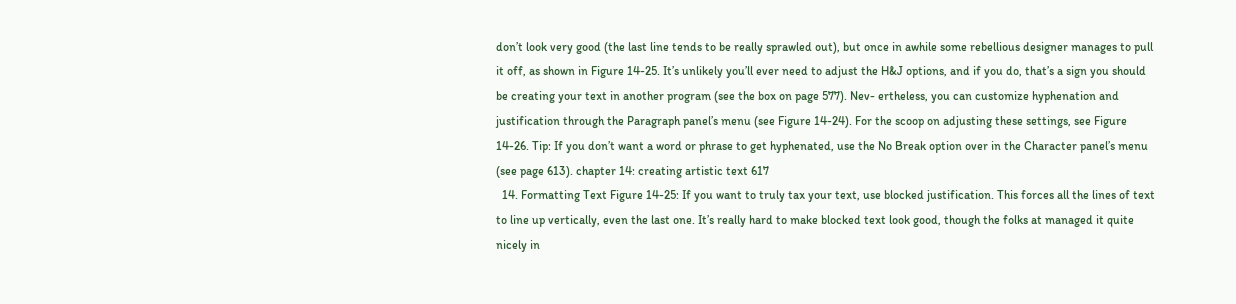don’t look very good (the last line tends to be really sprawled out), but once in awhile some rebellious designer manages to pull it off, as shown in Figure 14-25. It’s unlikely you’ll ever need to adjust the H&J options, and if you do, that’s a sign you should be creating your text in another program (see the box on page 577). Nev- ertheless, you can customize hyphenation and justification through the Paragraph panel’s menu (see Figure 14-24). For the scoop on adjusting these settings, see Figure 14-26. Tip: If you don’t want a word or phrase to get hyphenated, use the No Break option over in the Character panel’s menu (see page 613). chapter 14: creating artistic text 617
  14. Formatting Text Figure 14-25: If you want to truly tax your text, use blocked justification. This forces all the lines of text to line up vertically, even the last one. It’s really hard to make blocked text look good, though the folks at managed it quite nicely in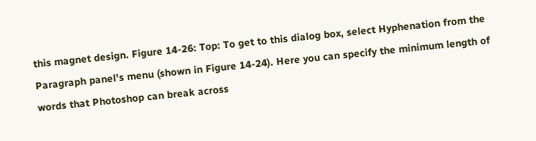this magnet design. Figure 14-26: Top: To get to this dialog box, select Hyphenation from the Paragraph panel’s menu (shown in Figure 14-24). Here you can specify the minimum length of words that Photoshop can break across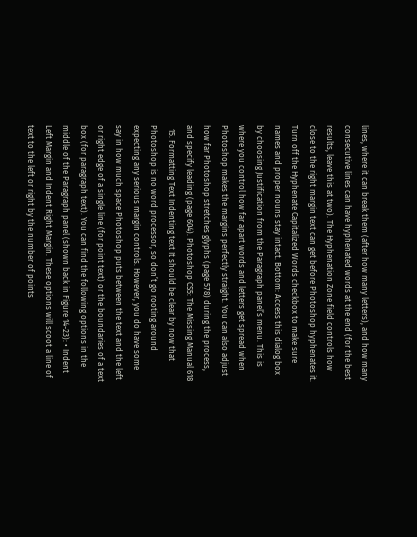lines, where it can break them (after how many letters), and how many consecutive lines can have hyphenated words at the end (for the best results, leave this at two). The Hyphenation Zone field controls how close to the right margin text can get before Photoshop hyphenates it. Turn off the Hyphenate Capitalized Words checkbox to make sure names and proper nouns stay intact. Bottom: Access this dialog box by choosing Justification from the Paragraph panel’s menu. This is where you control how far apart words and letters get spread when Photoshop makes the margins perfectly straight. You can also adjust how far Photoshop stretches glyphs (page 578) during the process, and specify leading (page 604). Photoshop CS5: The Missing Manual 618
  15. Formatting Text Indenting text It should be clear by now that Photoshop is no word processor, so don’t go rooting around expecting any serious margin controls. However, you do have some say in how much space Photoshop puts between the text and the left or right edge of a single line (for point text) or the boundaries of a text box (for paragraph text). You can find the following options in the middle of the Paragraph panel (shown back in Figure 14-23): • Indent Left Margin and Indent Right Margin. These options will scoot a line of text to the left or right by the number of points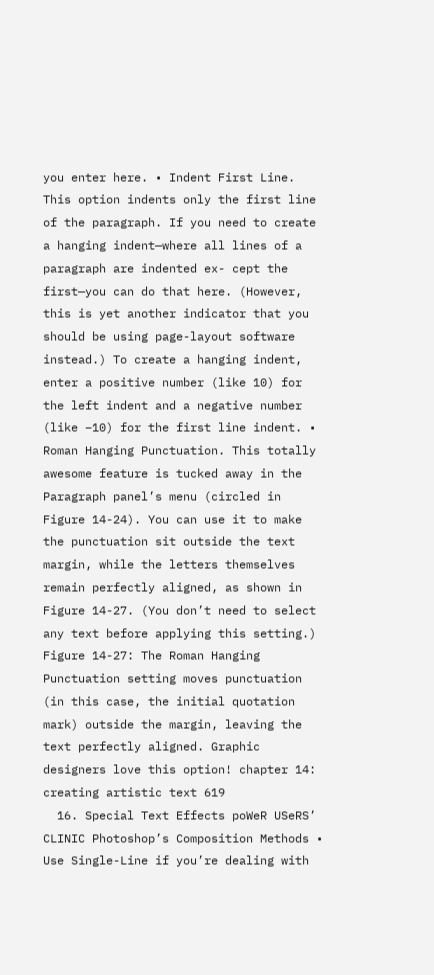you enter here. • Indent First Line. This option indents only the first line of the paragraph. If you need to create a hanging indent—where all lines of a paragraph are indented ex- cept the first—you can do that here. (However, this is yet another indicator that you should be using page-layout software instead.) To create a hanging indent, enter a positive number (like 10) for the left indent and a negative number (like –10) for the first line indent. • Roman Hanging Punctuation. This totally awesome feature is tucked away in the Paragraph panel’s menu (circled in Figure 14-24). You can use it to make the punctuation sit outside the text margin, while the letters themselves remain perfectly aligned, as shown in Figure 14-27. (You don’t need to select any text before applying this setting.) Figure 14-27: The Roman Hanging Punctuation setting moves punctuation (in this case, the initial quotation mark) outside the margin, leaving the text perfectly aligned. Graphic designers love this option! chapter 14: creating artistic text 619
  16. Special Text Effects poWeR USeRS’ CLINIC Photoshop’s Composition Methods • Use Single-Line if you’re dealing with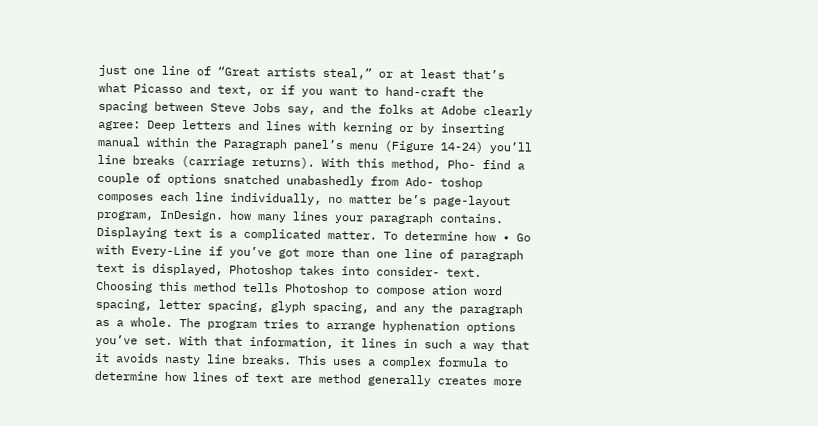just one line of “Great artists steal,” or at least that’s what Picasso and text, or if you want to hand-craft the spacing between Steve Jobs say, and the folks at Adobe clearly agree: Deep letters and lines with kerning or by inserting manual within the Paragraph panel’s menu (Figure 14-24) you’ll line breaks (carriage returns). With this method, Pho- find a couple of options snatched unabashedly from Ado- toshop composes each line individually, no matter be’s page-layout program, InDesign. how many lines your paragraph contains. Displaying text is a complicated matter. To determine how • Go with Every-Line if you’ve got more than one line of paragraph text is displayed, Photoshop takes into consider- text. Choosing this method tells Photoshop to compose ation word spacing, letter spacing, glyph spacing, and any the paragraph as a whole. The program tries to arrange hyphenation options you’ve set. With that information, it lines in such a way that it avoids nasty line breaks. This uses a complex formula to determine how lines of text are method generally creates more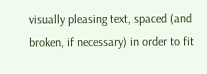visually pleasing text, spaced (and broken, if necessary) in order to fit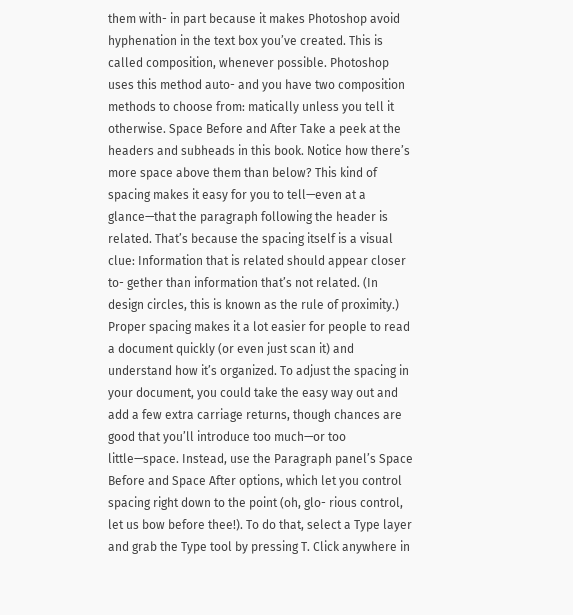them with- in part because it makes Photoshop avoid hyphenation in the text box you’ve created. This is called composition, whenever possible. Photoshop uses this method auto- and you have two composition methods to choose from: matically unless you tell it otherwise. Space Before and After Take a peek at the headers and subheads in this book. Notice how there’s more space above them than below? This kind of spacing makes it easy for you to tell—even at a glance—that the paragraph following the header is related. That’s because the spacing itself is a visual clue: Information that is related should appear closer to- gether than information that’s not related. (In design circles, this is known as the rule of proximity.) Proper spacing makes it a lot easier for people to read a document quickly (or even just scan it) and understand how it’s organized. To adjust the spacing in your document, you could take the easy way out and add a few extra carriage returns, though chances are good that you’ll introduce too much—or too little—space. Instead, use the Paragraph panel’s Space Before and Space After options, which let you control spacing right down to the point (oh, glo- rious control, let us bow before thee!). To do that, select a Type layer and grab the Type tool by pressing T. Click anywhere in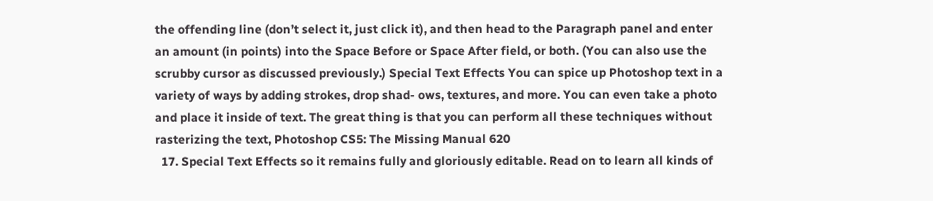the offending line (don’t select it, just click it), and then head to the Paragraph panel and enter an amount (in points) into the Space Before or Space After field, or both. (You can also use the scrubby cursor as discussed previously.) Special Text Effects You can spice up Photoshop text in a variety of ways by adding strokes, drop shad- ows, textures, and more. You can even take a photo and place it inside of text. The great thing is that you can perform all these techniques without rasterizing the text, Photoshop CS5: The Missing Manual 620
  17. Special Text Effects so it remains fully and gloriously editable. Read on to learn all kinds of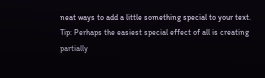neat ways to add a little something special to your text. Tip: Perhaps the easiest special effect of all is creating partially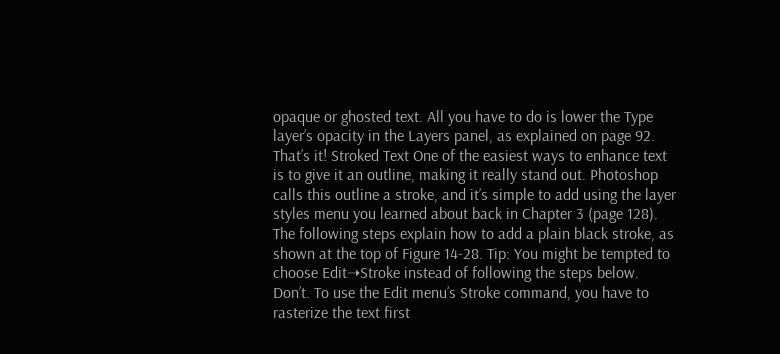opaque or ghosted text. All you have to do is lower the Type layer’s opacity in the Layers panel, as explained on page 92. That’s it! Stroked Text One of the easiest ways to enhance text is to give it an outline, making it really stand out. Photoshop calls this outline a stroke, and it’s simple to add using the layer styles menu you learned about back in Chapter 3 (page 128). The following steps explain how to add a plain black stroke, as shown at the top of Figure 14-28. Tip: You might be tempted to choose Edit➝Stroke instead of following the steps below. Don’t. To use the Edit menu’s Stroke command, you have to rasterize the text first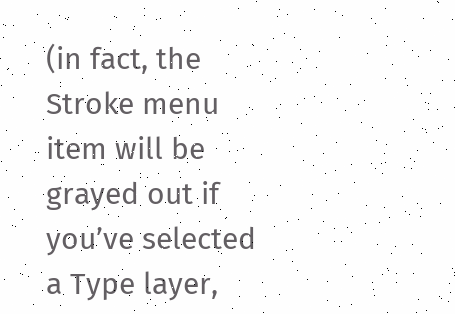(in fact, the Stroke menu item will be grayed out if you’ve selected a Type layer,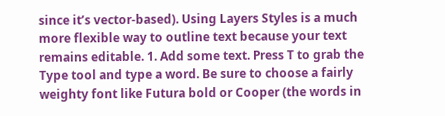since it’s vector-based). Using Layers Styles is a much more flexible way to outline text because your text remains editable. 1. Add some text. Press T to grab the Type tool and type a word. Be sure to choose a fairly weighty font like Futura bold or Cooper (the words in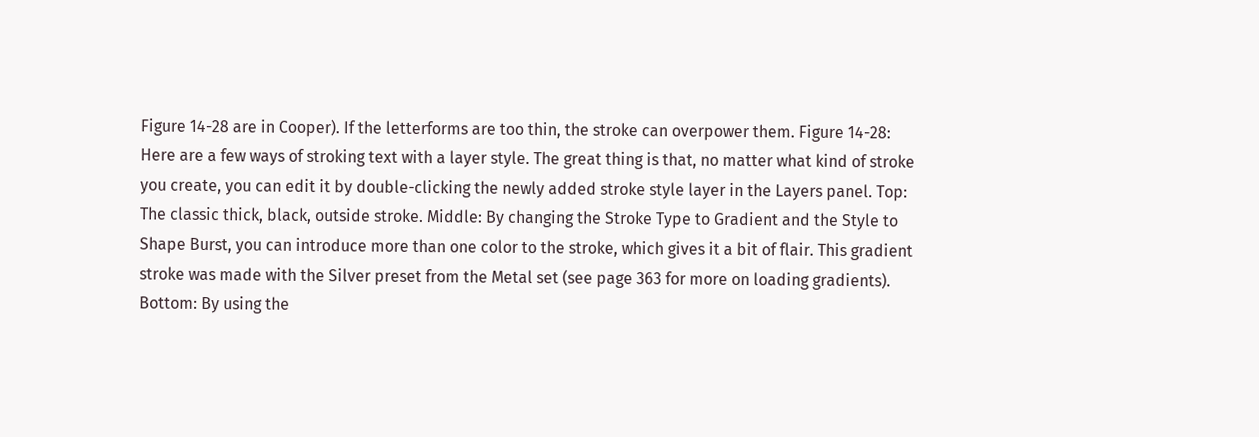Figure 14-28 are in Cooper). If the letterforms are too thin, the stroke can overpower them. Figure 14-28: Here are a few ways of stroking text with a layer style. The great thing is that, no matter what kind of stroke you create, you can edit it by double-clicking the newly added stroke style layer in the Layers panel. Top: The classic thick, black, outside stroke. Middle: By changing the Stroke Type to Gradient and the Style to Shape Burst, you can introduce more than one color to the stroke, which gives it a bit of flair. This gradient stroke was made with the Silver preset from the Metal set (see page 363 for more on loading gradients). Bottom: By using the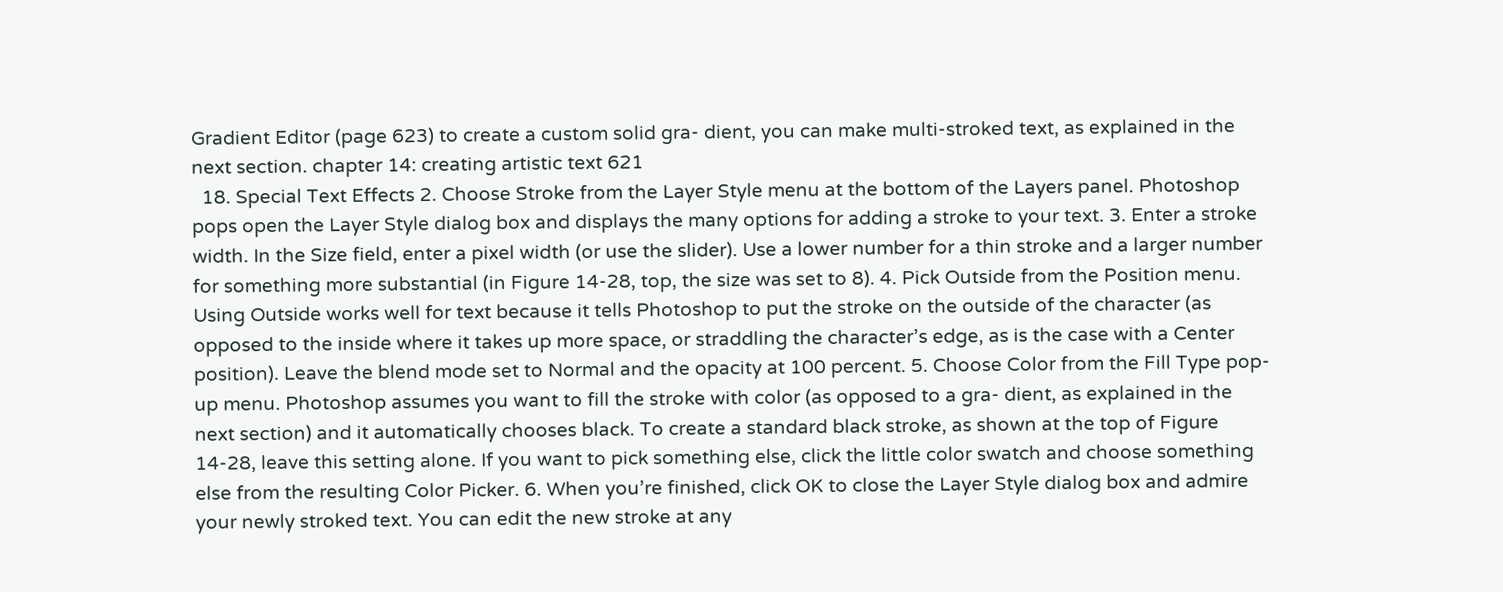Gradient Editor (page 623) to create a custom solid gra- dient, you can make multi-stroked text, as explained in the next section. chapter 14: creating artistic text 621
  18. Special Text Effects 2. Choose Stroke from the Layer Style menu at the bottom of the Layers panel. Photoshop pops open the Layer Style dialog box and displays the many options for adding a stroke to your text. 3. Enter a stroke width. In the Size field, enter a pixel width (or use the slider). Use a lower number for a thin stroke and a larger number for something more substantial (in Figure 14-28, top, the size was set to 8). 4. Pick Outside from the Position menu. Using Outside works well for text because it tells Photoshop to put the stroke on the outside of the character (as opposed to the inside where it takes up more space, or straddling the character’s edge, as is the case with a Center position). Leave the blend mode set to Normal and the opacity at 100 percent. 5. Choose Color from the Fill Type pop-up menu. Photoshop assumes you want to fill the stroke with color (as opposed to a gra- dient, as explained in the next section) and it automatically chooses black. To create a standard black stroke, as shown at the top of Figure 14-28, leave this setting alone. If you want to pick something else, click the little color swatch and choose something else from the resulting Color Picker. 6. When you’re finished, click OK to close the Layer Style dialog box and admire your newly stroked text. You can edit the new stroke at any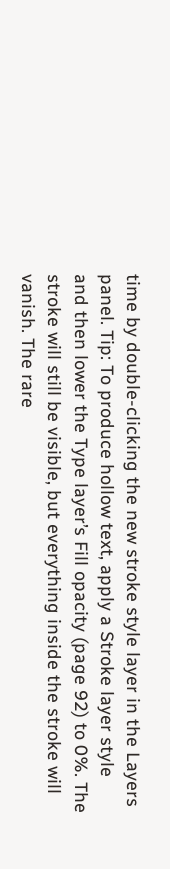time by double-clicking the new stroke style layer in the Layers panel. Tip: To produce hollow text, apply a Stroke layer style and then lower the Type layer’s Fill opacity (page 92) to 0%. The stroke will still be visible, but everything inside the stroke will vanish. The rare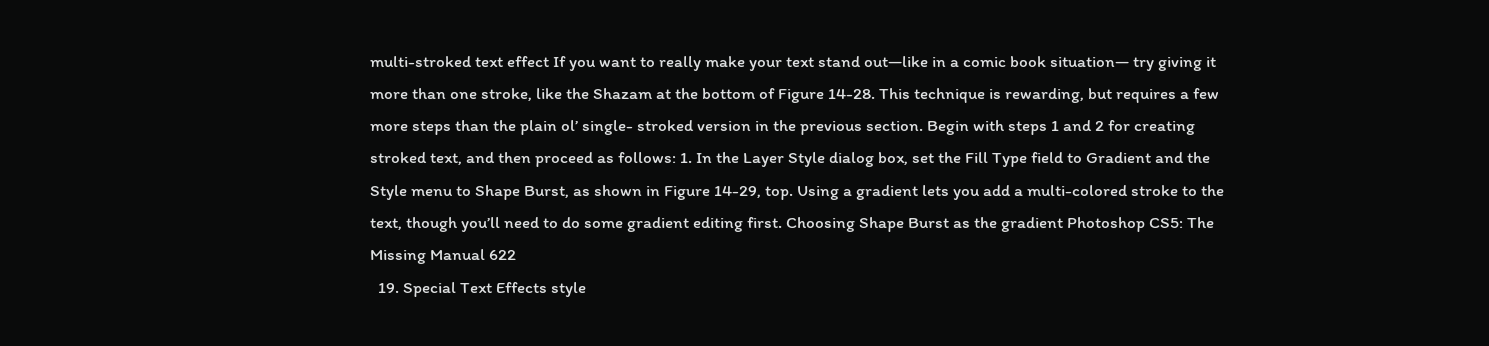multi-stroked text effect If you want to really make your text stand out—like in a comic book situation— try giving it more than one stroke, like the Shazam at the bottom of Figure 14-28. This technique is rewarding, but requires a few more steps than the plain ol’ single- stroked version in the previous section. Begin with steps 1 and 2 for creating stroked text, and then proceed as follows: 1. In the Layer Style dialog box, set the Fill Type field to Gradient and the Style menu to Shape Burst, as shown in Figure 14-29, top. Using a gradient lets you add a multi-colored stroke to the text, though you’ll need to do some gradient editing first. Choosing Shape Burst as the gradient Photoshop CS5: The Missing Manual 622
  19. Special Text Effects style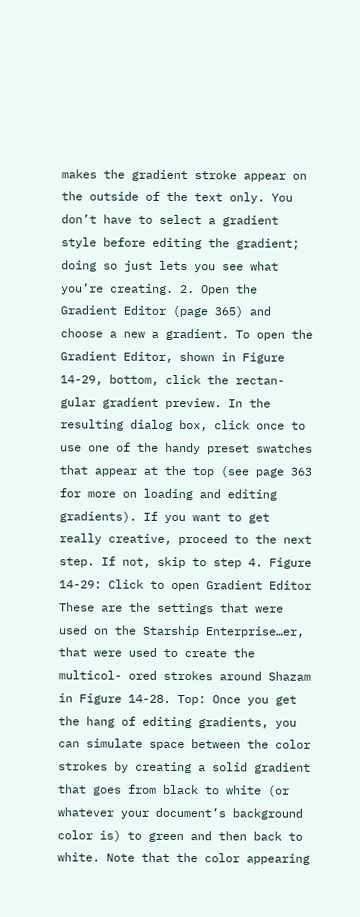makes the gradient stroke appear on the outside of the text only. You don’t have to select a gradient style before editing the gradient; doing so just lets you see what you’re creating. 2. Open the Gradient Editor (page 365) and choose a new a gradient. To open the Gradient Editor, shown in Figure 14-29, bottom, click the rectan- gular gradient preview. In the resulting dialog box, click once to use one of the handy preset swatches that appear at the top (see page 363 for more on loading and editing gradients). If you want to get really creative, proceed to the next step. If not, skip to step 4. Figure 14-29: Click to open Gradient Editor These are the settings that were used on the Starship Enterprise…er, that were used to create the multicol- ored strokes around Shazam in Figure 14-28. Top: Once you get the hang of editing gradients, you can simulate space between the color strokes by creating a solid gradient that goes from black to white (or whatever your document’s background color is) to green and then back to white. Note that the color appearing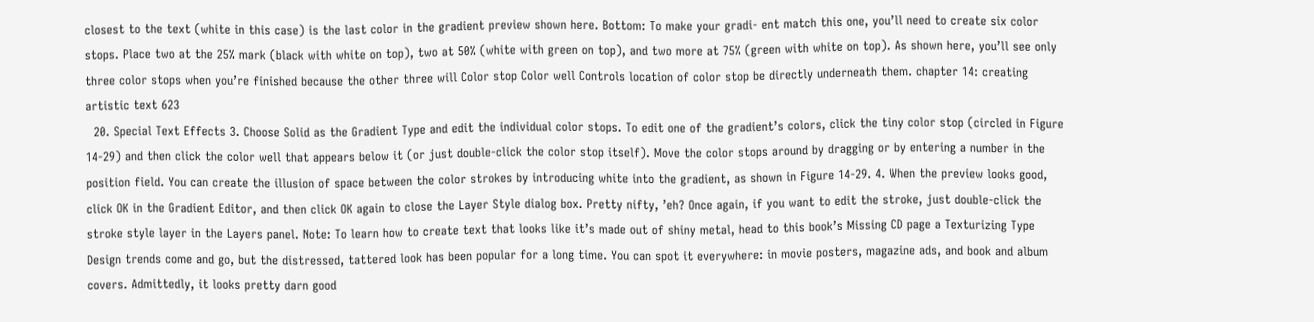closest to the text (white in this case) is the last color in the gradient preview shown here. Bottom: To make your gradi- ent match this one, you’ll need to create six color stops. Place two at the 25% mark (black with white on top), two at 50% (white with green on top), and two more at 75% (green with white on top). As shown here, you’ll see only three color stops when you’re finished because the other three will Color stop Color well Controls location of color stop be directly underneath them. chapter 14: creating artistic text 623
  20. Special Text Effects 3. Choose Solid as the Gradient Type and edit the individual color stops. To edit one of the gradient’s colors, click the tiny color stop (circled in Figure 14-29) and then click the color well that appears below it (or just double-click the color stop itself). Move the color stops around by dragging or by entering a number in the position field. You can create the illusion of space between the color strokes by introducing white into the gradient, as shown in Figure 14-29. 4. When the preview looks good, click OK in the Gradient Editor, and then click OK again to close the Layer Style dialog box. Pretty nifty, ’eh? Once again, if you want to edit the stroke, just double-click the stroke style layer in the Layers panel. Note: To learn how to create text that looks like it’s made out of shiny metal, head to this book’s Missing CD page a Texturizing Type Design trends come and go, but the distressed, tattered look has been popular for a long time. You can spot it everywhere: in movie posters, magazine ads, and book and album covers. Admittedly, it looks pretty darn good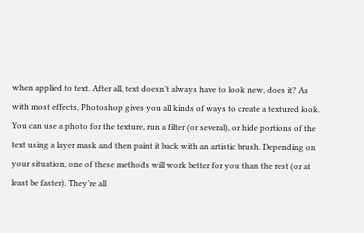when applied to text. After all, text doesn’t always have to look new, does it? As with most effects, Photoshop gives you all kinds of ways to create a textured look. You can use a photo for the texture, run a filter (or several), or hide portions of the text using a layer mask and then paint it back with an artistic brush. Depending on your situation, one of these methods will work better for you than the rest (or at least be faster). They’re all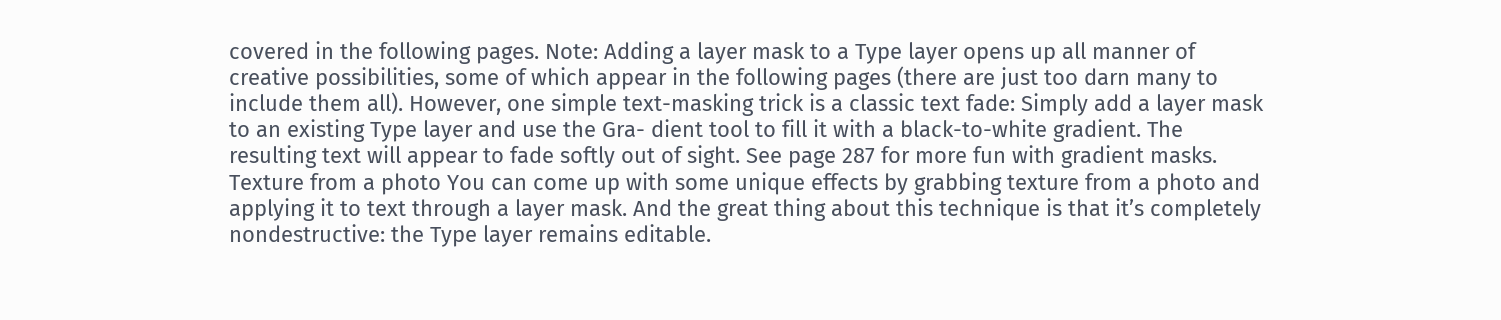covered in the following pages. Note: Adding a layer mask to a Type layer opens up all manner of creative possibilities, some of which appear in the following pages (there are just too darn many to include them all). However, one simple text-masking trick is a classic text fade: Simply add a layer mask to an existing Type layer and use the Gra- dient tool to fill it with a black-to-white gradient. The resulting text will appear to fade softly out of sight. See page 287 for more fun with gradient masks. Texture from a photo You can come up with some unique effects by grabbing texture from a photo and applying it to text through a layer mask. And the great thing about this technique is that it’s completely nondestructive: the Type layer remains editable.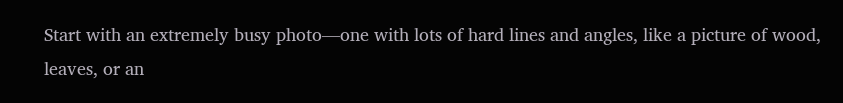Start with an extremely busy photo—one with lots of hard lines and angles, like a picture of wood, leaves, or an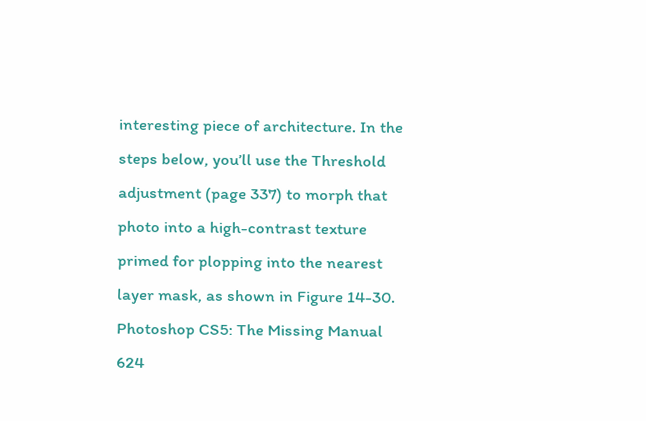interesting piece of architecture. In the steps below, you’ll use the Threshold adjustment (page 337) to morph that photo into a high-contrast texture primed for plopping into the nearest layer mask, as shown in Figure 14-30. Photoshop CS5: The Missing Manual 624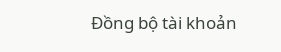Đồng bộ tài khoản